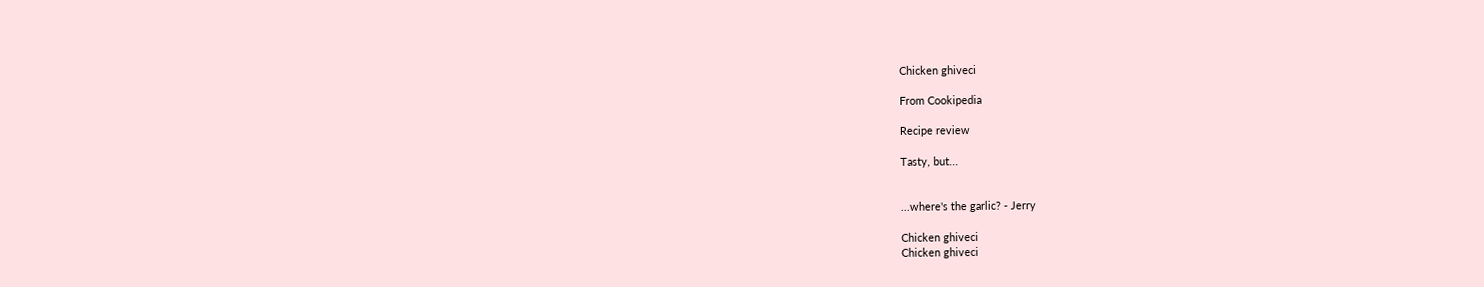Chicken ghiveci

From Cookipedia

Recipe review

Tasty, but...


...where's the garlic? - Jerry

Chicken ghiveci
Chicken ghiveci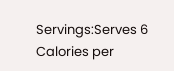Servings:Serves 6
Calories per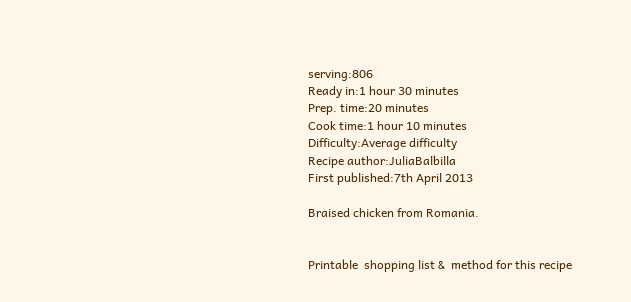serving:806
Ready in:1 hour 30 minutes
Prep. time:20 minutes
Cook time:1 hour 10 minutes
Difficulty:Average difficulty
Recipe author:JuliaBalbilla
First published:7th April 2013

Braised chicken from Romania.


Printable  shopping list &  method for this recipe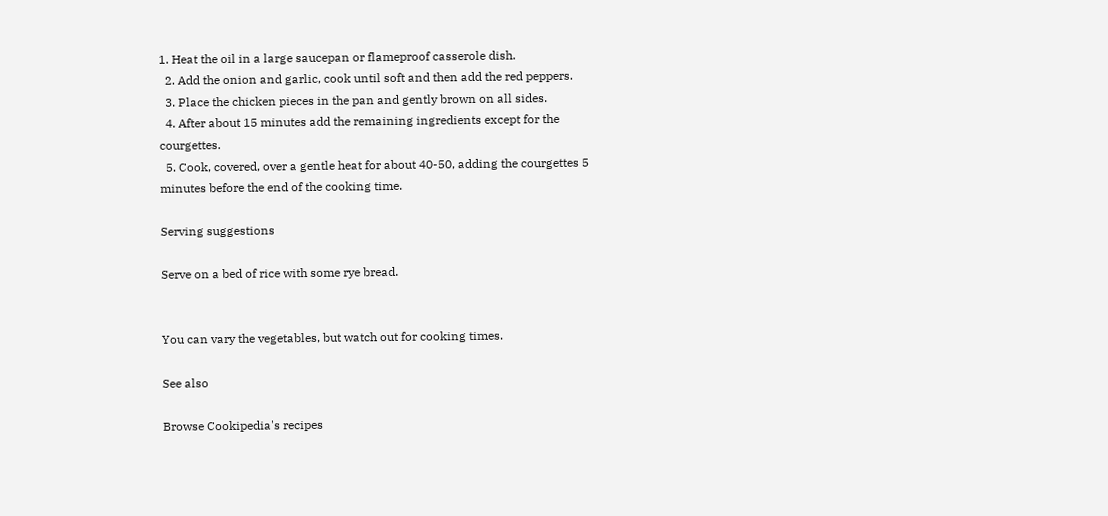1. Heat the oil in a large saucepan or flameproof casserole dish.
  2. Add the onion and garlic, cook until soft and then add the red peppers.
  3. Place the chicken pieces in the pan and gently brown on all sides.
  4. After about 15 minutes add the remaining ingredients except for the courgettes.
  5. Cook, covered, over a gentle heat for about 40-50, adding the courgettes 5 minutes before the end of the cooking time.

Serving suggestions

Serve on a bed of rice with some rye bread.


You can vary the vegetables, but watch out for cooking times.

See also

Browse Cookipedia's recipes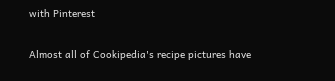with Pinterest

Almost all of Cookipedia's recipe pictures have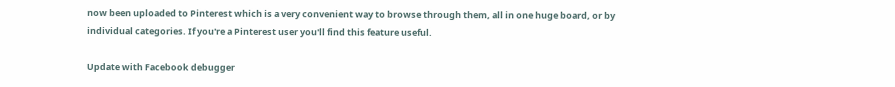now been uploaded to Pinterest which is a very convenient way to browse through them, all in one huge board, or by individual categories. If you're a Pinterest user you'll find this feature useful.

Update with Facebook debugger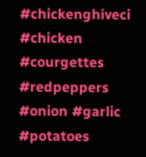#chickenghiveci #chicken #courgettes #redpeppers #onion #garlic #potatoes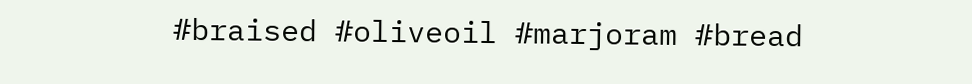#braised #oliveoil #marjoram #bread